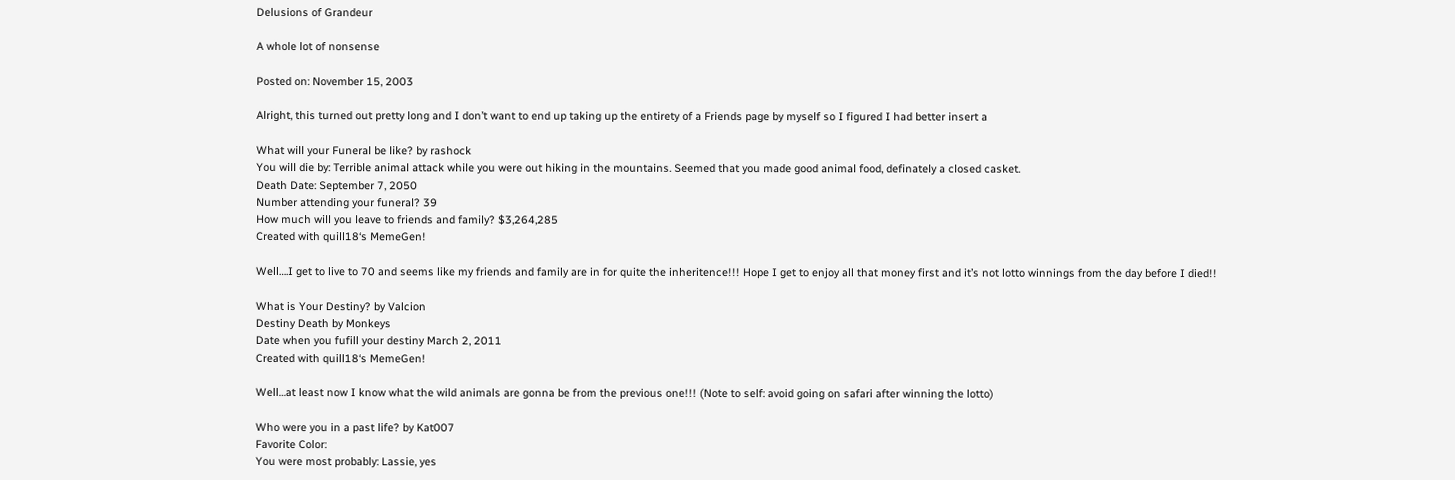Delusions of Grandeur

A whole lot of nonsense

Posted on: November 15, 2003

Alright, this turned out pretty long and I don’t want to end up taking up the entirety of a Friends page by myself so I figured I had better insert a

What will your Funeral be like? by rashock
You will die by: Terrible animal attack while you were out hiking in the mountains. Seemed that you made good animal food, definately a closed casket.
Death Date: September 7, 2050
Number attending your funeral? 39
How much will you leave to friends and family? $3,264,285
Created with quill18‘s MemeGen!

Well….I get to live to 70 and seems like my friends and family are in for quite the inheritence!!! Hope I get to enjoy all that money first and it’s not lotto winnings from the day before I died!!

What is Your Destiny? by Valcion
Destiny Death by Monkeys
Date when you fufill your destiny March 2, 2011
Created with quill18‘s MemeGen!

Well…at least now I know what the wild animals are gonna be from the previous one!!! (Note to self: avoid going on safari after winning the lotto)

Who were you in a past life? by Kat007
Favorite Color:
You were most probably: Lassie, yes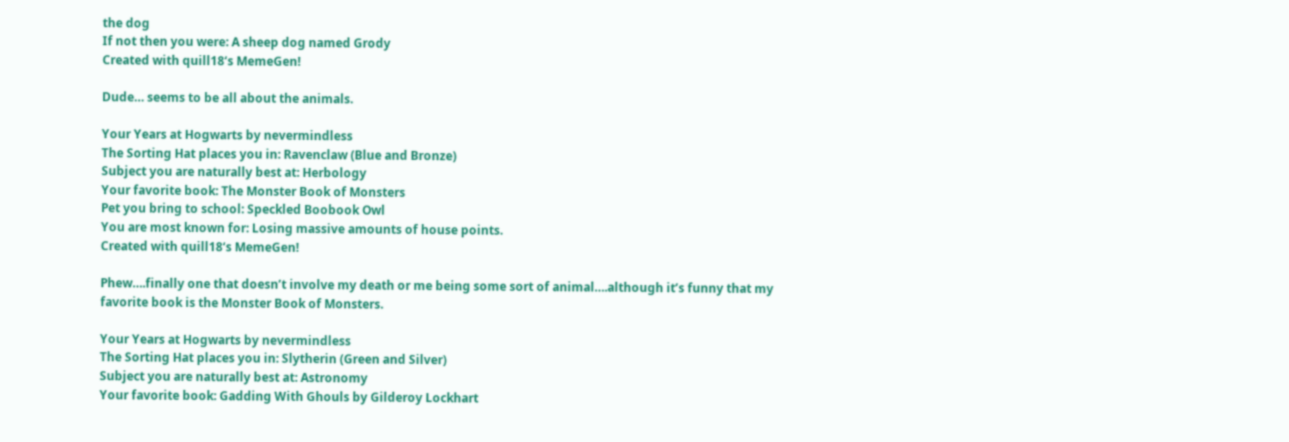the dog
If not then you were: A sheep dog named Grody
Created with quill18‘s MemeGen!

Dude… seems to be all about the animals.

Your Years at Hogwarts by nevermindless
The Sorting Hat places you in: Ravenclaw (Blue and Bronze)
Subject you are naturally best at: Herbology
Your favorite book: The Monster Book of Monsters
Pet you bring to school: Speckled Boobook Owl
You are most known for: Losing massive amounts of house points.
Created with quill18‘s MemeGen!

Phew….finally one that doesn’t involve my death or me being some sort of animal….although it’s funny that my favorite book is the Monster Book of Monsters.

Your Years at Hogwarts by nevermindless
The Sorting Hat places you in: Slytherin (Green and Silver)
Subject you are naturally best at: Astronomy
Your favorite book: Gadding With Ghouls by Gilderoy Lockhart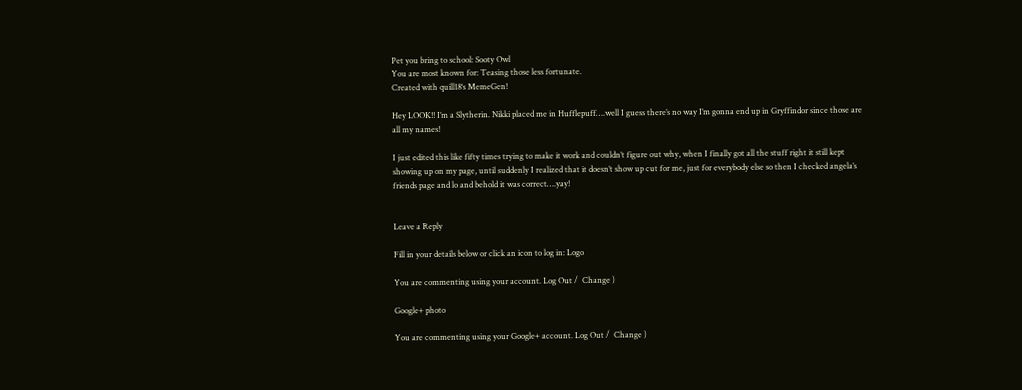Pet you bring to school: Sooty Owl
You are most known for: Teasing those less fortunate.
Created with quill18‘s MemeGen!

Hey LOOK!! I’m a Slytherin. Nikki placed me in Hufflepuff….well I guess there’s no way I’m gonna end up in Gryffindor since those are all my names!

I just edited this like fifty times trying to make it work and couldn’t figure out why, when I finally got all the stuff right it still kept showing up on my page, until suddenly I realized that it doesn’t show up cut for me, just for everybody else so then I checked angela’s friends page and lo and behold it was correct….yay!


Leave a Reply

Fill in your details below or click an icon to log in: Logo

You are commenting using your account. Log Out /  Change )

Google+ photo

You are commenting using your Google+ account. Log Out /  Change )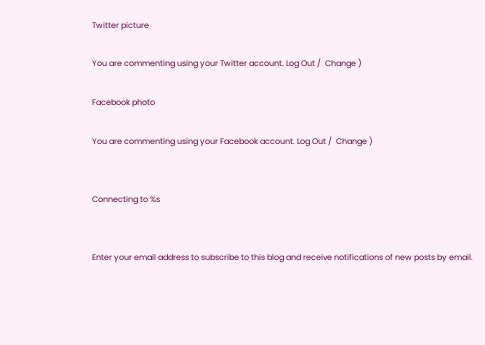Twitter picture

You are commenting using your Twitter account. Log Out /  Change )

Facebook photo

You are commenting using your Facebook account. Log Out /  Change )


Connecting to %s


Enter your email address to subscribe to this blog and receive notifications of new posts by email.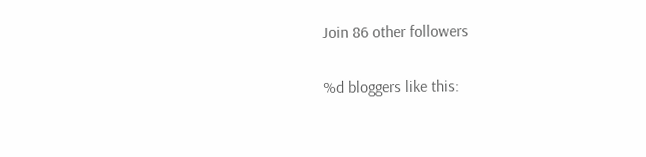Join 86 other followers

%d bloggers like this: